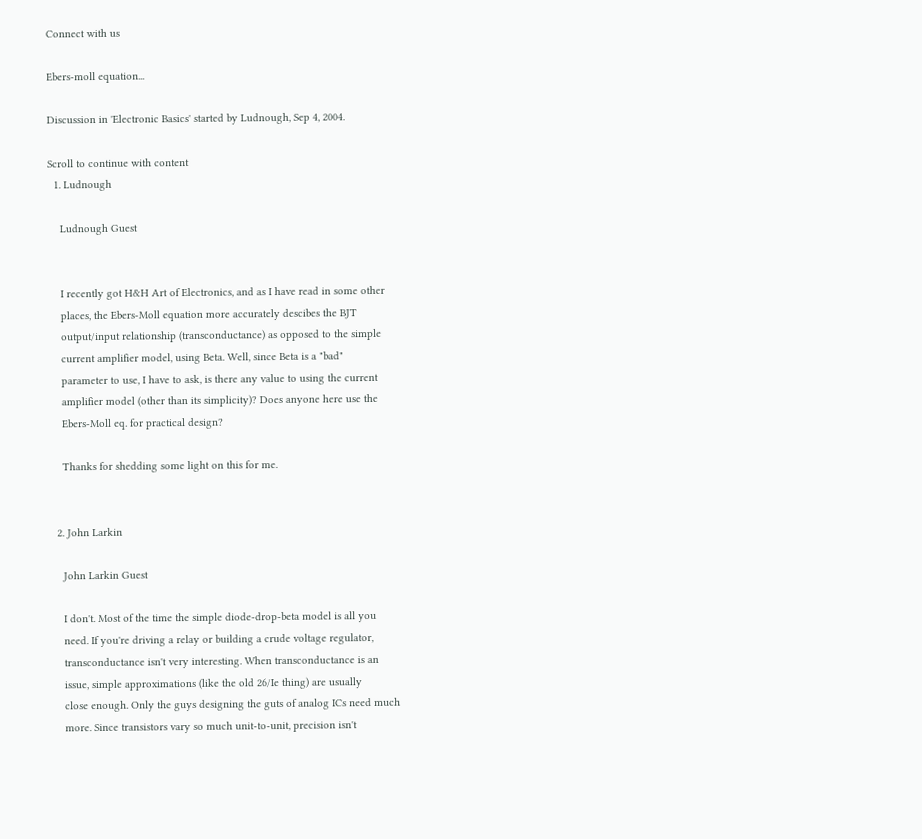Connect with us

Ebers-moll equation...

Discussion in 'Electronic Basics' started by Ludnough, Sep 4, 2004.

Scroll to continue with content
  1. Ludnough

    Ludnough Guest


    I recently got H&H Art of Electronics, and as I have read in some other
    places, the Ebers-Moll equation more accurately descibes the BJT
    output/input relationship (transconductance) as opposed to the simple
    current amplifier model, using Beta. Well, since Beta is a "bad"
    parameter to use, I have to ask, is there any value to using the current
    amplifier model (other than its simplicity)? Does anyone here use the
    Ebers-Moll eq. for practical design?

    Thanks for shedding some light on this for me.


  2. John Larkin

    John Larkin Guest

    I don't. Most of the time the simple diode-drop-beta model is all you
    need. If you're driving a relay or building a crude voltage regulator,
    transconductance isn't very interesting. When transconductance is an
    issue, simple approximations (like the old 26/Ie thing) are usually
    close enough. Only the guys designing the guts of analog ICs need much
    more. Since transistors vary so much unit-to-unit, precision isn't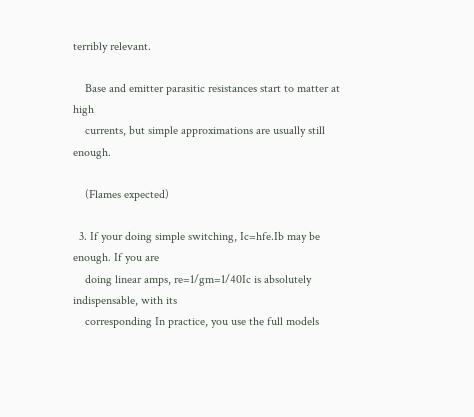terribly relevant.

    Base and emitter parasitic resistances start to matter at high
    currents, but simple approximations are usually still enough.

    (Flames expected)

  3. If your doing simple switching, Ic=hfe.Ib may be enough. If you are
    doing linear amps, re=1/gm=1/40Ic is absolutely indispensable, with its
    corresponding In practice, you use the full models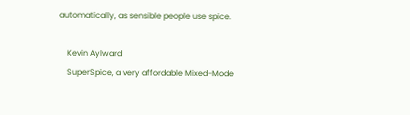automatically, as sensible people use spice.

    Kevin Aylward
    SuperSpice, a very affordable Mixed-Mode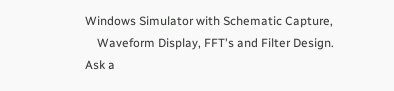Windows Simulator with Schematic Capture,
    Waveform Display, FFT's and Filter Design.
Ask a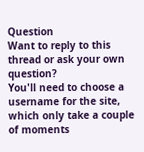Question
Want to reply to this thread or ask your own question?
You'll need to choose a username for the site, which only take a couple of moments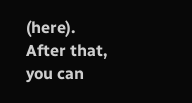(here). After that, you can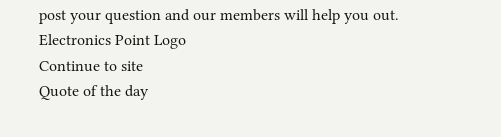post your question and our members will help you out.
Electronics Point Logo
Continue to site
Quote of the day